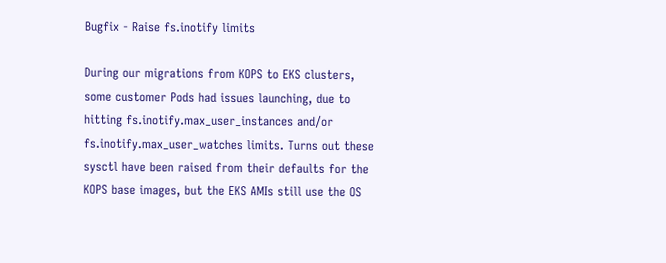Bugfix - Raise fs.inotify limits

During our migrations from KOPS to EKS clusters, some customer Pods had issues launching, due to hitting fs.inotify.max_user_instances and/or fs.inotify.max_user_watches limits. Turns out these sysctl have been raised from their defaults for the KOPS base images, but the EKS AMIs still use the OS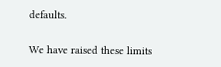defaults.

We have raised these limits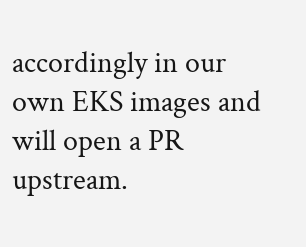accordingly in our own EKS images and will open a PR upstream.